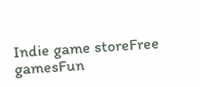Indie game storeFree gamesFun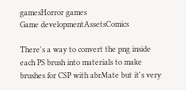gamesHorror games
Game developmentAssetsComics

There's a way to convert the png inside each PS brush into materials to make brushes for CSP with abrMate but it's very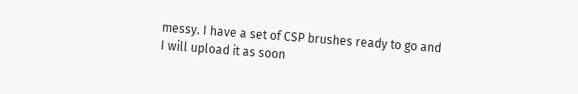messy. I have a set of CSP brushes ready to go and I will upload it as soon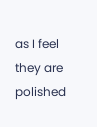as I feel they are polished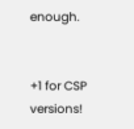enough.


+1 for CSP versions!